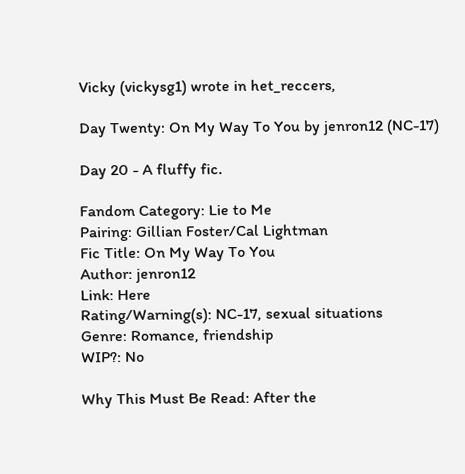Vicky (vickysg1) wrote in het_reccers,

Day Twenty: On My Way To You by jenron12 (NC-17)

Day 20 - A fluffy fic.

Fandom Category: Lie to Me
Pairing: Gillian Foster/Cal Lightman
Fic Title: On My Way To You
Author: jenron12
Link: Here
Rating/Warning(s): NC-17, sexual situations
Genre: Romance, friendship
WIP?: No

Why This Must Be Read: After the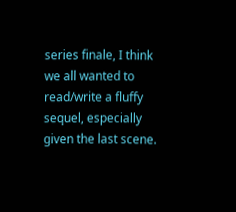series finale, I think we all wanted to read/write a fluffy sequel, especially given the last scene.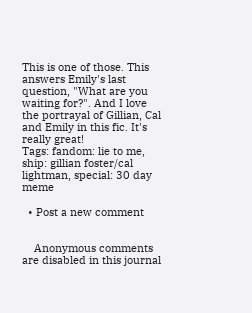This is one of those. This answers Emily's last question, "What are you waiting for?". And I love the portrayal of Gillian, Cal and Emily in this fic. It's really great!
Tags: fandom: lie to me, ship: gillian foster/cal lightman, special: 30 day meme

  • Post a new comment


    Anonymous comments are disabled in this journal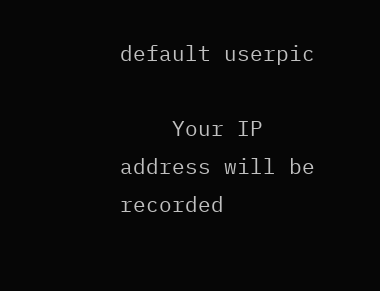default userpic

    Your IP address will be recorded